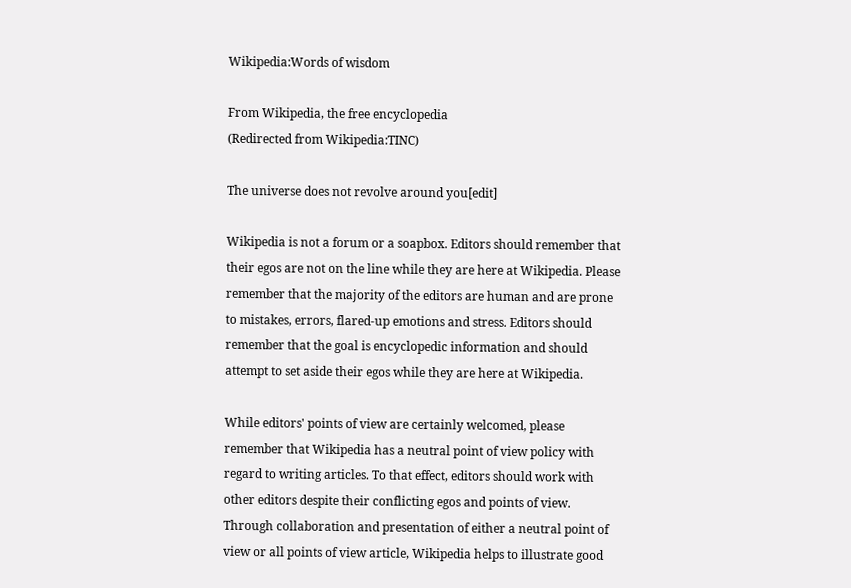Wikipedia:Words of wisdom

From Wikipedia, the free encyclopedia
(Redirected from Wikipedia:TINC)

The universe does not revolve around you[edit]

Wikipedia is not a forum or a soapbox. Editors should remember that their egos are not on the line while they are here at Wikipedia. Please remember that the majority of the editors are human and are prone to mistakes, errors, flared-up emotions and stress. Editors should remember that the goal is encyclopedic information and should attempt to set aside their egos while they are here at Wikipedia.

While editors' points of view are certainly welcomed, please remember that Wikipedia has a neutral point of view policy with regard to writing articles. To that effect, editors should work with other editors despite their conflicting egos and points of view. Through collaboration and presentation of either a neutral point of view or all points of view article, Wikipedia helps to illustrate good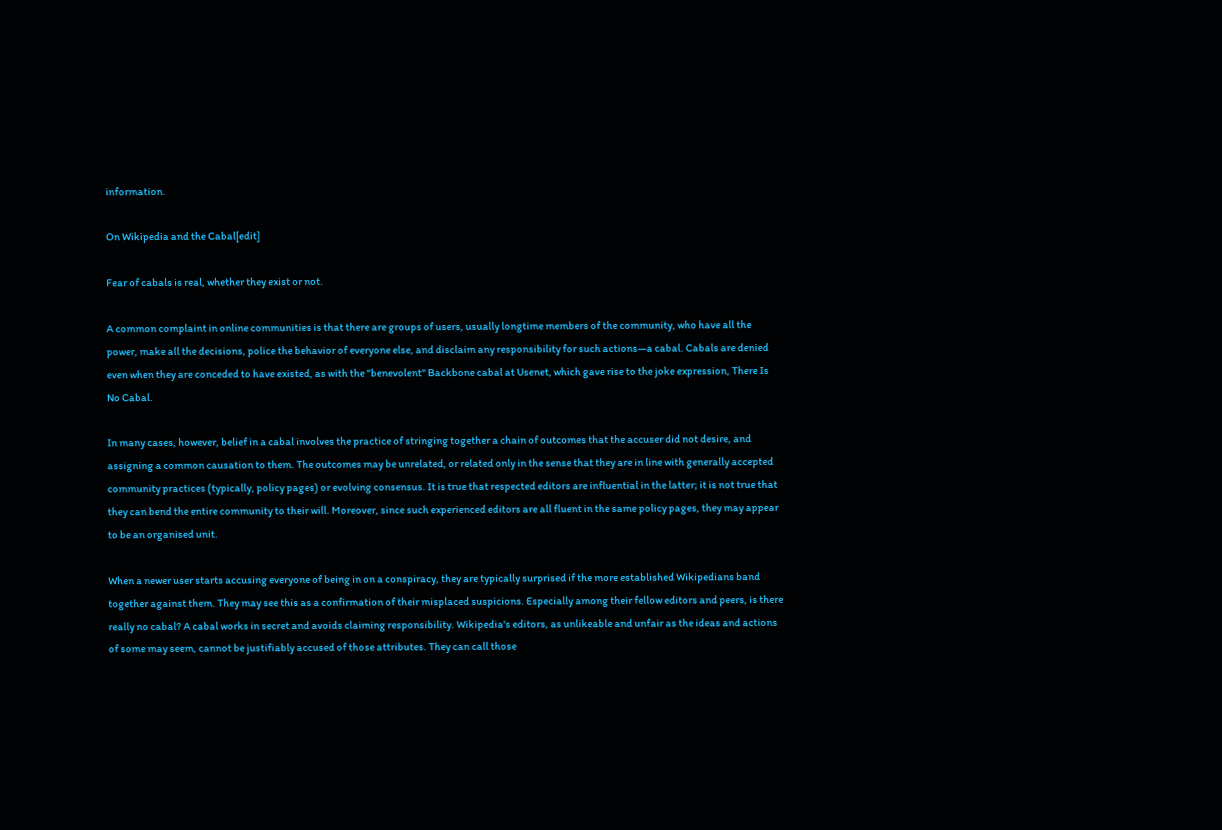information.

On Wikipedia and the Cabal[edit]

Fear of cabals is real, whether they exist or not.

A common complaint in online communities is that there are groups of users, usually longtime members of the community, who have all the power, make all the decisions, police the behavior of everyone else, and disclaim any responsibility for such actions—a cabal. Cabals are denied even when they are conceded to have existed, as with the "benevolent" Backbone cabal at Usenet, which gave rise to the joke expression, There Is No Cabal.

In many cases, however, belief in a cabal involves the practice of stringing together a chain of outcomes that the accuser did not desire, and assigning a common causation to them. The outcomes may be unrelated, or related only in the sense that they are in line with generally accepted community practices (typically, policy pages) or evolving consensus. It is true that respected editors are influential in the latter; it is not true that they can bend the entire community to their will. Moreover, since such experienced editors are all fluent in the same policy pages, they may appear to be an organised unit.

When a newer user starts accusing everyone of being in on a conspiracy, they are typically surprised if the more established Wikipedians band together against them. They may see this as a confirmation of their misplaced suspicions. Especially among their fellow editors and peers, is there really no cabal? A cabal works in secret and avoids claiming responsibility. Wikipedia's editors, as unlikeable and unfair as the ideas and actions of some may seem, cannot be justifiably accused of those attributes. They can call those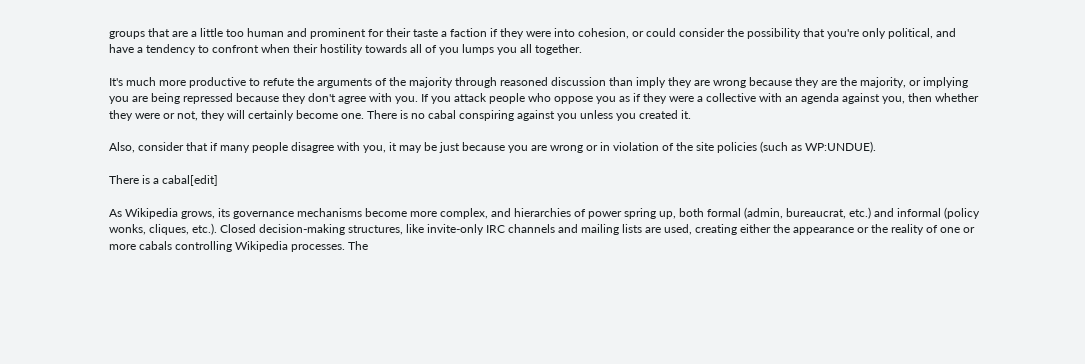groups that are a little too human and prominent for their taste a faction if they were into cohesion, or could consider the possibility that you're only political, and have a tendency to confront when their hostility towards all of you lumps you all together.

It's much more productive to refute the arguments of the majority through reasoned discussion than imply they are wrong because they are the majority, or implying you are being repressed because they don't agree with you. If you attack people who oppose you as if they were a collective with an agenda against you, then whether they were or not, they will certainly become one. There is no cabal conspiring against you unless you created it.

Also, consider that if many people disagree with you, it may be just because you are wrong or in violation of the site policies (such as WP:UNDUE).

There is a cabal[edit]

As Wikipedia grows, its governance mechanisms become more complex, and hierarchies of power spring up, both formal (admin, bureaucrat, etc.) and informal (policy wonks, cliques, etc.). Closed decision-making structures, like invite-only IRC channels and mailing lists are used, creating either the appearance or the reality of one or more cabals controlling Wikipedia processes. The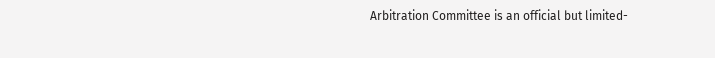Arbitration Committee is an official but limited-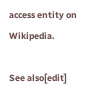access entity on Wikipedia.

See also[edit]